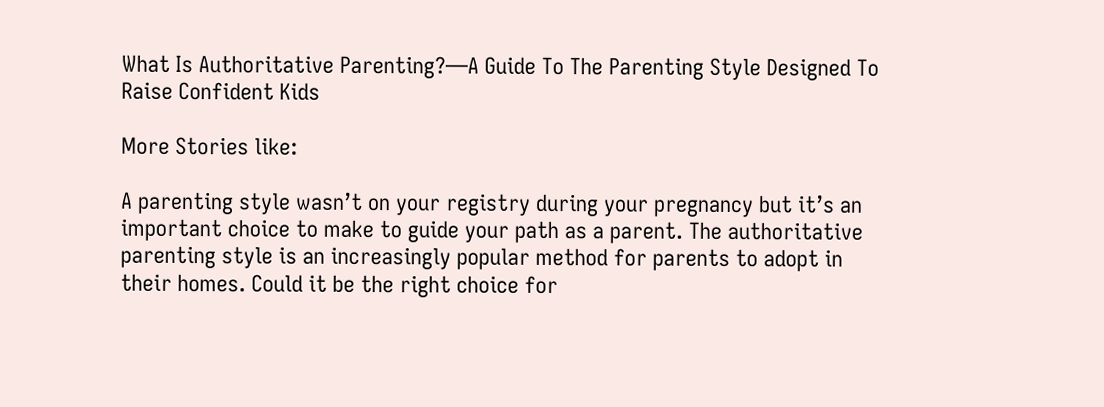What Is Authoritative Parenting?—A Guide To The Parenting Style Designed To Raise Confident Kids

More Stories like:

A parenting style wasn’t on your registry during your pregnancy but it’s an important choice to make to guide your path as a parent. The authoritative parenting style is an increasingly popular method for parents to adopt in their homes. Could it be the right choice for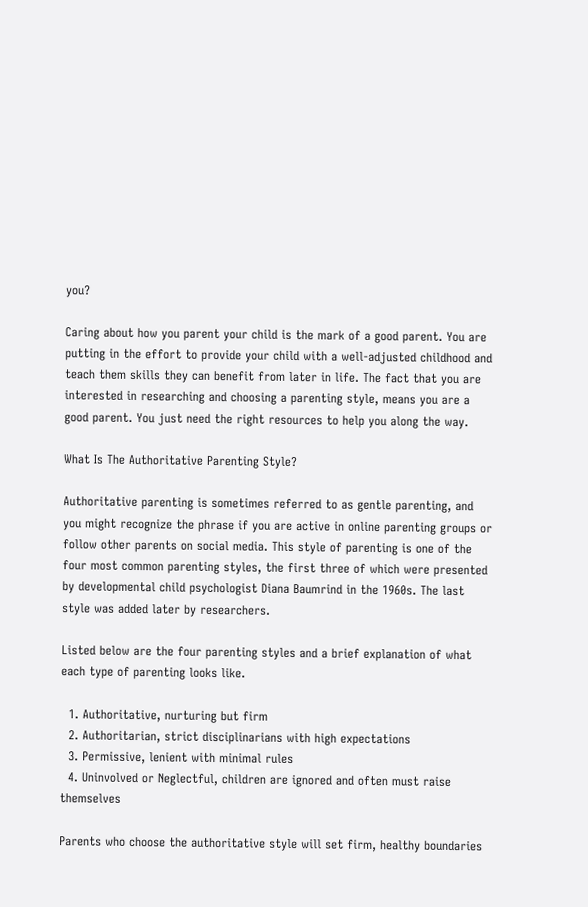you?

Caring about how you parent your child is the mark of a good parent. You are putting in the effort to provide your child with a well-adjusted childhood and teach them skills they can benefit from later in life. The fact that you are interested in researching and choosing a parenting style, means you are a good parent. You just need the right resources to help you along the way.

What Is The Authoritative Parenting Style?

Authoritative parenting is sometimes referred to as gentle parenting, and you might recognize the phrase if you are active in online parenting groups or follow other parents on social media. This style of parenting is one of the four most common parenting styles, the first three of which were presented by developmental child psychologist Diana Baumrind in the 1960s. The last style was added later by researchers.

Listed below are the four parenting styles and a brief explanation of what each type of parenting looks like.

  1. Authoritative, nurturing but firm
  2. Authoritarian, strict disciplinarians with high expectations
  3. Permissive, lenient with minimal rules
  4. Uninvolved or Neglectful, children are ignored and often must raise themselves

Parents who choose the authoritative style will set firm, healthy boundaries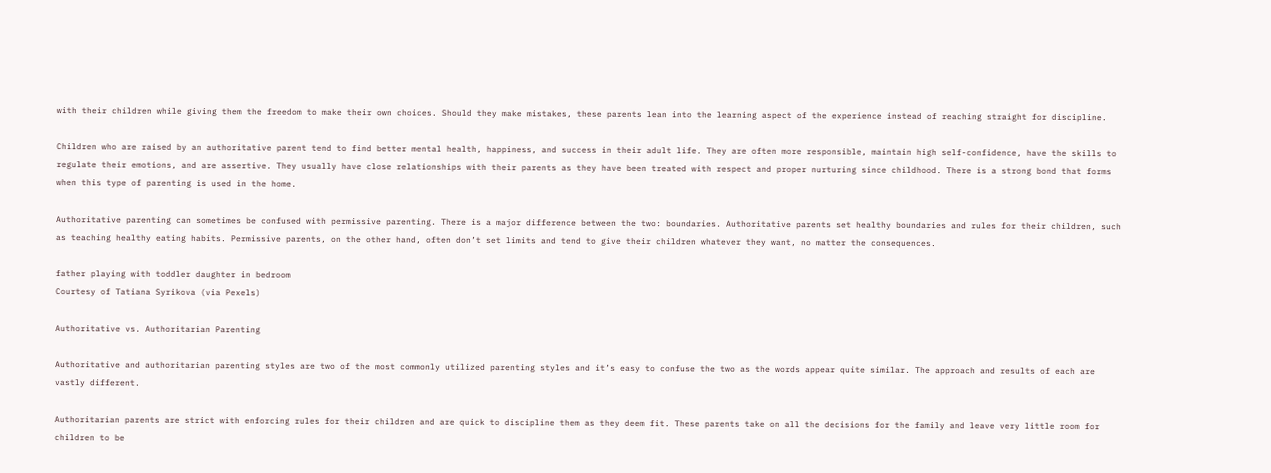with their children while giving them the freedom to make their own choices. Should they make mistakes, these parents lean into the learning aspect of the experience instead of reaching straight for discipline.

Children who are raised by an authoritative parent tend to find better mental health, happiness, and success in their adult life. They are often more responsible, maintain high self-confidence, have the skills to regulate their emotions, and are assertive. They usually have close relationships with their parents as they have been treated with respect and proper nurturing since childhood. There is a strong bond that forms when this type of parenting is used in the home.

Authoritative parenting can sometimes be confused with permissive parenting. There is a major difference between the two: boundaries. Authoritative parents set healthy boundaries and rules for their children, such as teaching healthy eating habits. Permissive parents, on the other hand, often don’t set limits and tend to give their children whatever they want, no matter the consequences.

father playing with toddler daughter in bedroom
Courtesy of Tatiana Syrikova (via Pexels)

Authoritative vs. Authoritarian Parenting

Authoritative and authoritarian parenting styles are two of the most commonly utilized parenting styles and it’s easy to confuse the two as the words appear quite similar. The approach and results of each are vastly different.

Authoritarian parents are strict with enforcing rules for their children and are quick to discipline them as they deem fit. These parents take on all the decisions for the family and leave very little room for children to be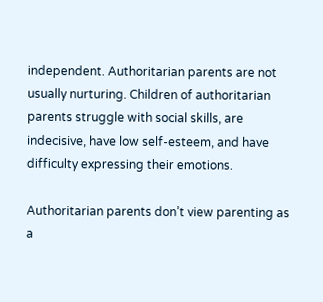independent. Authoritarian parents are not usually nurturing. Children of authoritarian parents struggle with social skills, are indecisive, have low self-esteem, and have difficulty expressing their emotions.

Authoritarian parents don’t view parenting as a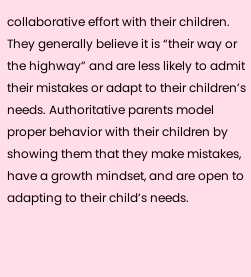collaborative effort with their children. They generally believe it is “their way or the highway” and are less likely to admit their mistakes or adapt to their children’s needs. Authoritative parents model proper behavior with their children by showing them that they make mistakes, have a growth mindset, and are open to adapting to their child’s needs.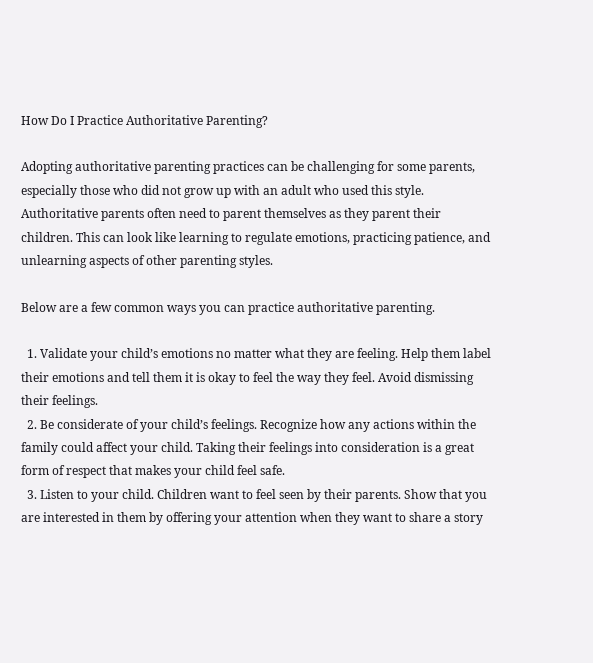How Do I Practice Authoritative Parenting?

Adopting authoritative parenting practices can be challenging for some parents, especially those who did not grow up with an adult who used this style. Authoritative parents often need to parent themselves as they parent their children. This can look like learning to regulate emotions, practicing patience, and unlearning aspects of other parenting styles.

Below are a few common ways you can practice authoritative parenting.

  1. Validate your child’s emotions no matter what they are feeling. Help them label their emotions and tell them it is okay to feel the way they feel. Avoid dismissing their feelings.
  2. Be considerate of your child’s feelings. Recognize how any actions within the family could affect your child. Taking their feelings into consideration is a great form of respect that makes your child feel safe.
  3. Listen to your child. Children want to feel seen by their parents. Show that you are interested in them by offering your attention when they want to share a story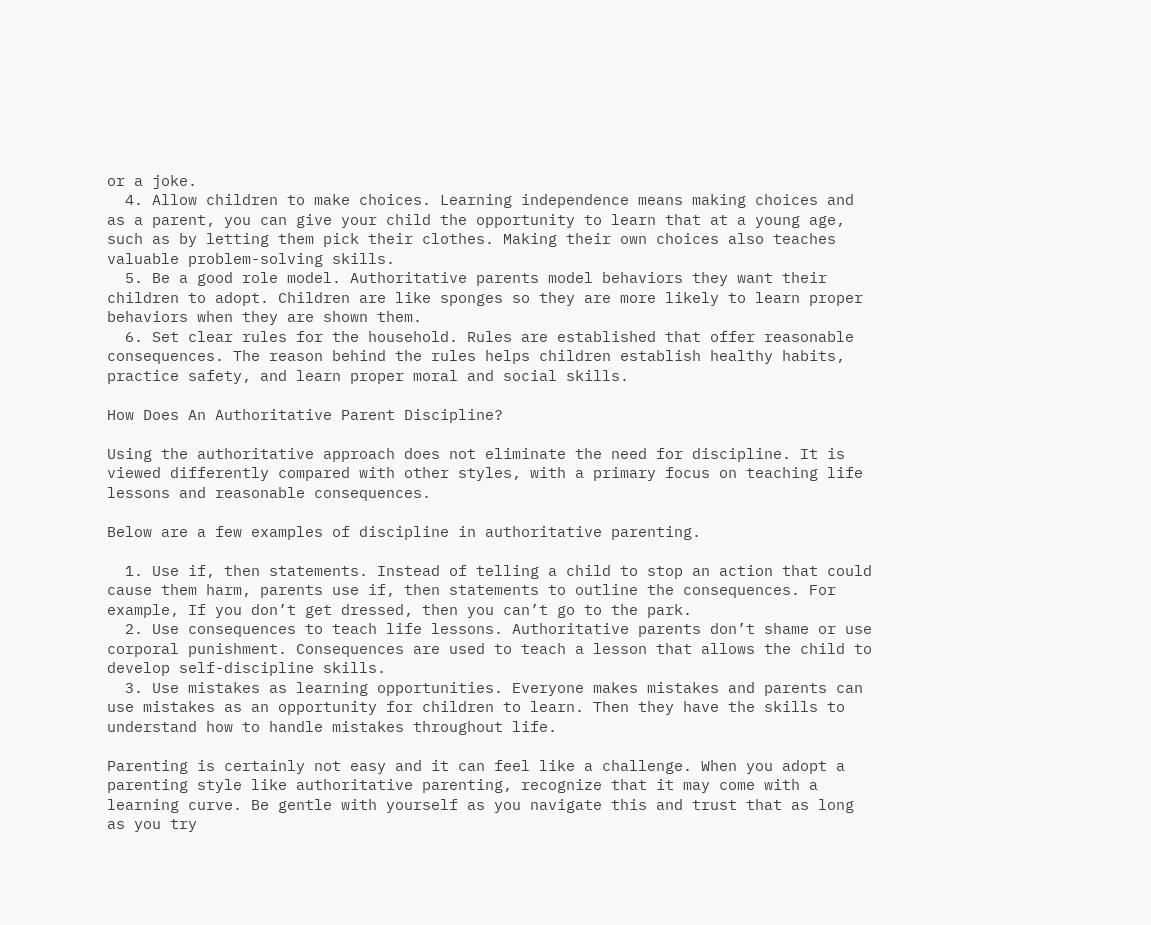or a joke.
  4. Allow children to make choices. Learning independence means making choices and as a parent, you can give your child the opportunity to learn that at a young age, such as by letting them pick their clothes. Making their own choices also teaches valuable problem-solving skills.
  5. Be a good role model. Authoritative parents model behaviors they want their children to adopt. Children are like sponges so they are more likely to learn proper behaviors when they are shown them.
  6. Set clear rules for the household. Rules are established that offer reasonable consequences. The reason behind the rules helps children establish healthy habits, practice safety, and learn proper moral and social skills.

How Does An Authoritative Parent Discipline?

Using the authoritative approach does not eliminate the need for discipline. It is viewed differently compared with other styles, with a primary focus on teaching life lessons and reasonable consequences.

Below are a few examples of discipline in authoritative parenting.

  1. Use if, then statements. Instead of telling a child to stop an action that could cause them harm, parents use if, then statements to outline the consequences. For example, If you don’t get dressed, then you can’t go to the park.
  2. Use consequences to teach life lessons. Authoritative parents don’t shame or use corporal punishment. Consequences are used to teach a lesson that allows the child to develop self-discipline skills.
  3. Use mistakes as learning opportunities. Everyone makes mistakes and parents can use mistakes as an opportunity for children to learn. Then they have the skills to understand how to handle mistakes throughout life.

Parenting is certainly not easy and it can feel like a challenge. When you adopt a parenting style like authoritative parenting, recognize that it may come with a learning curve. Be gentle with yourself as you navigate this and trust that as long as you try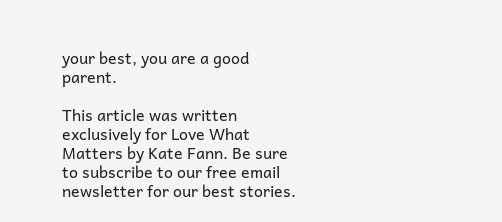your best, you are a good parent.

This article was written exclusively for Love What Matters by Kate Fann. Be sure to subscribe to our free email newsletter for our best stories.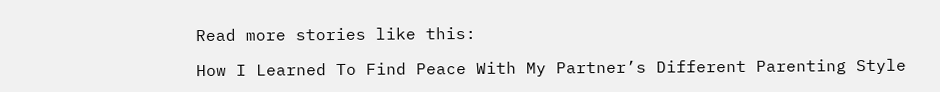Read more stories like this:

How I Learned To Find Peace With My Partner’s Different Parenting Style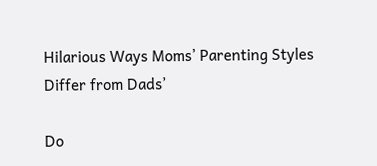Hilarious Ways Moms’ Parenting Styles Differ from Dads’

Do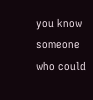you know someone who could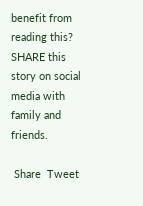benefit from reading this? SHARE this story on social media with family and friends.

 Share  Tweet